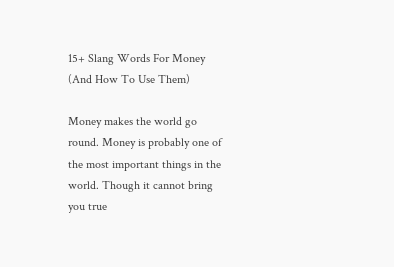15+ Slang Words For Money (And How To Use Them)

Money makes the world go round. Money is probably one of the most important things in the world. Though it cannot bring you true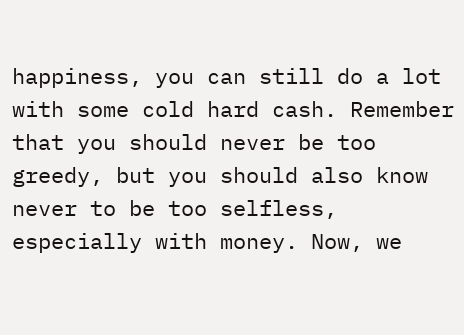happiness, you can still do a lot with some cold hard cash. Remember that you should never be too greedy, but you should also know never to be too selfless, especially with money. Now, we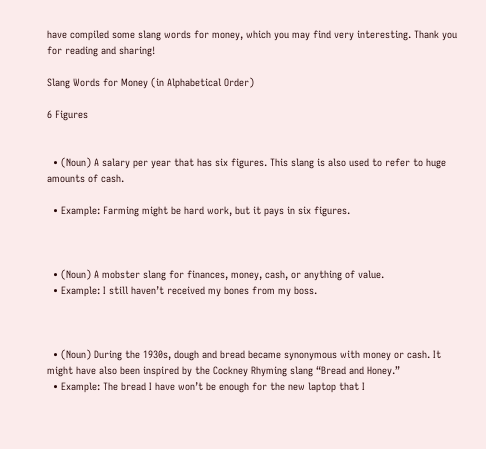have compiled some slang words for money, which you may find very interesting. Thank you for reading and sharing!

Slang Words for Money (in Alphabetical Order)

6 Figures


  • (Noun) A salary per year that has six figures. This slang is also used to refer to huge amounts of cash.

  • Example: Farming might be hard work, but it pays in six figures.



  • (Noun) A mobster slang for finances, money, cash, or anything of value.
  • Example: I still haven’t received my bones from my boss.



  • (Noun) During the 1930s, dough and bread became synonymous with money or cash. It might have also been inspired by the Cockney Rhyming slang “Bread and Honey.”
  • Example: The bread I have won’t be enough for the new laptop that I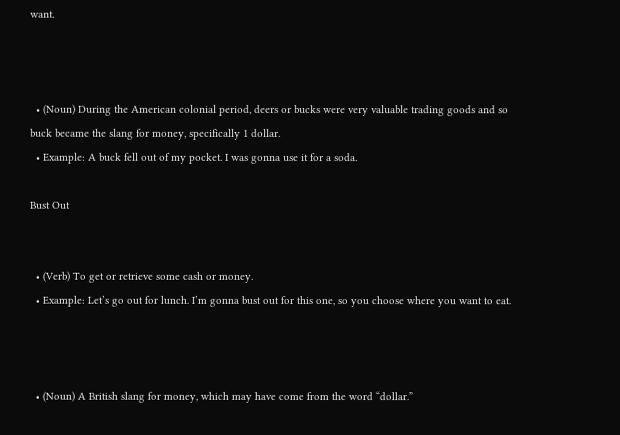want.



  • (Noun) During the American colonial period, deers or bucks were very valuable trading goods and so buck became the slang for money, specifically 1 dollar.
  • Example: A buck fell out of my pocket. I was gonna use it for a soda.

Bust Out


  • (Verb) To get or retrieve some cash or money.
  • Example: Let’s go out for lunch. I’m gonna bust out for this one, so you choose where you want to eat.



  • (Noun) A British slang for money, which may have come from the word “dollar.”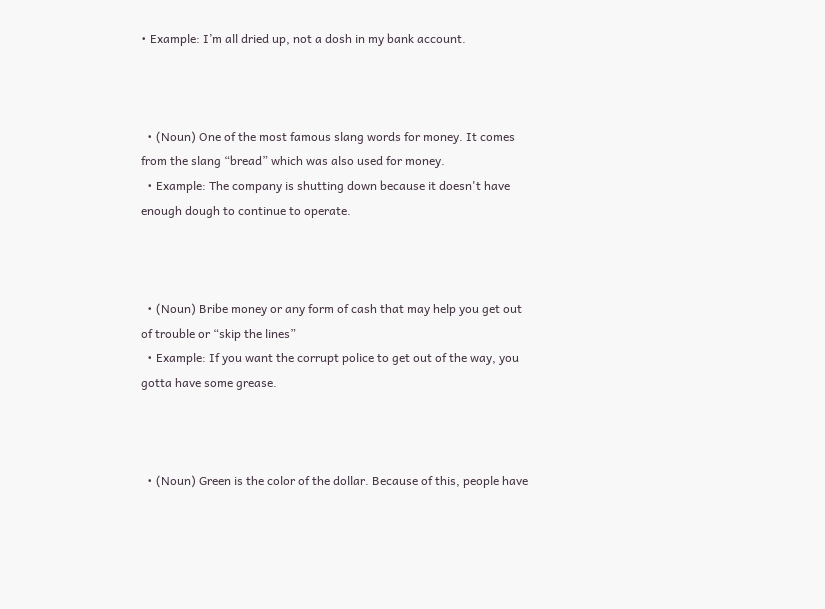• Example: I’m all dried up, not a dosh in my bank account.



  • (Noun) One of the most famous slang words for money. It comes from the slang “bread” which was also used for money.
  • Example: The company is shutting down because it doesn't have enough dough to continue to operate.



  • (Noun) Bribe money or any form of cash that may help you get out of trouble or “skip the lines”
  • Example: If you want the corrupt police to get out of the way, you gotta have some grease.



  • (Noun) Green is the color of the dollar. Because of this, people have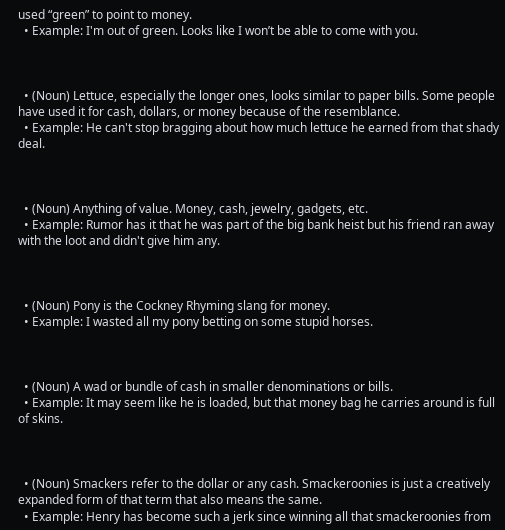used “green” to point to money.
  • Example: I'm out of green. Looks like I won’t be able to come with you.



  • (Noun) Lettuce, especially the longer ones, looks similar to paper bills. Some people have used it for cash, dollars, or money because of the resemblance.
  • Example: He can't stop bragging about how much lettuce he earned from that shady deal.



  • (Noun) Anything of value. Money, cash, jewelry, gadgets, etc.
  • Example: Rumor has it that he was part of the big bank heist but his friend ran away with the loot and didn't give him any.



  • (Noun) Pony is the Cockney Rhyming slang for money.
  • Example: I wasted all my pony betting on some stupid horses.



  • (Noun) A wad or bundle of cash in smaller denominations or bills.
  • Example: It may seem like he is loaded, but that money bag he carries around is full of skins.



  • (Noun) Smackers refer to the dollar or any cash. Smackeroonies is just a creatively expanded form of that term that also means the same.
  • Example: Henry has become such a jerk since winning all that smackeroonies from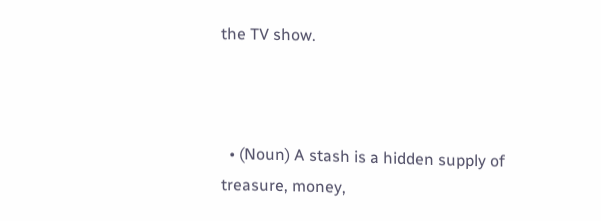the TV show.



  • (Noun) A stash is a hidden supply of treasure, money,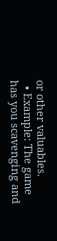or other valuables.
  • Example: The game has you scavenging and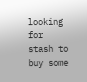looking for stash to buy some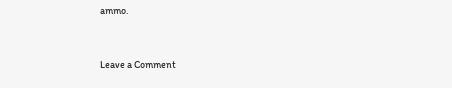ammo.


Leave a Comment